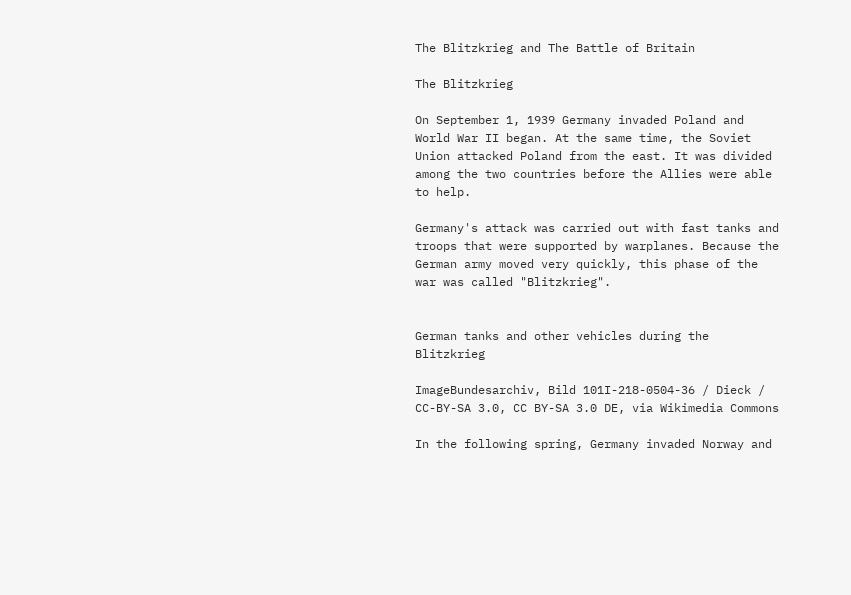The Blitzkrieg and The Battle of Britain

The Blitzkrieg

On September 1, 1939 Germany invaded Poland and World War II began. At the same time, the Soviet Union attacked Poland from the east. It was divided among the two countries before the Allies were able to help.

Germany's attack was carried out with fast tanks and troops that were supported by warplanes. Because the German army moved very quickly, this phase of the war was called "Blitzkrieg".


German tanks and other vehicles during the Blitzkrieg

ImageBundesarchiv, Bild 101I-218-0504-36 / Dieck / CC-BY-SA 3.0, CC BY-SA 3.0 DE, via Wikimedia Commons

In the following spring, Germany invaded Norway and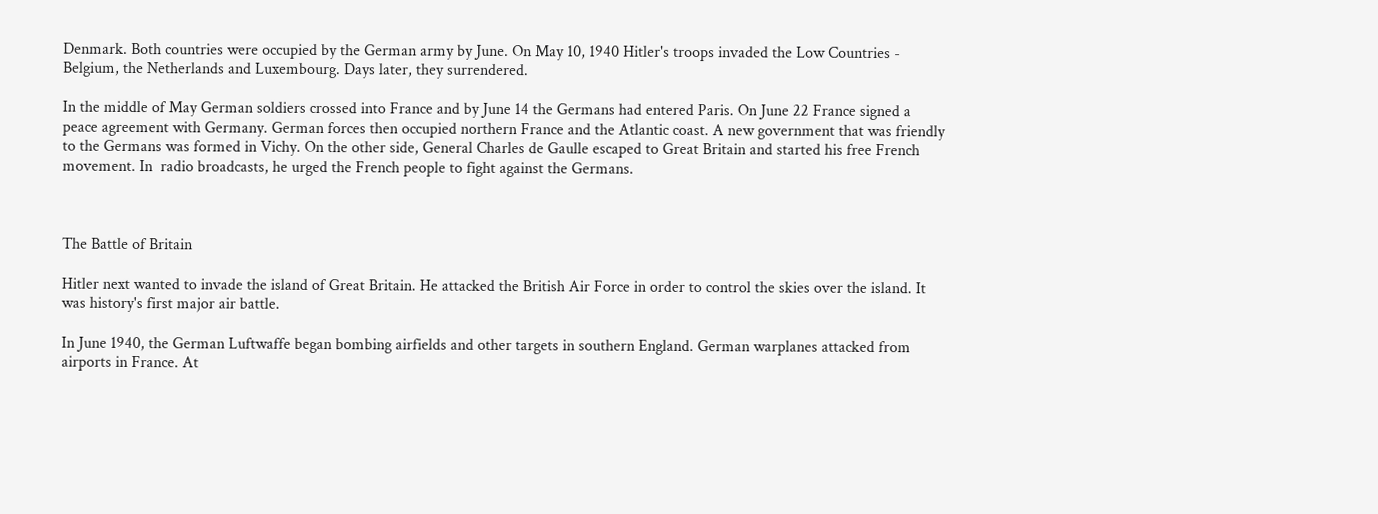Denmark. Both countries were occupied by the German army by June. On May 10, 1940 Hitler's troops invaded the Low Countries - Belgium, the Netherlands and Luxembourg. Days later, they surrendered.

In the middle of May German soldiers crossed into France and by June 14 the Germans had entered Paris. On June 22 France signed a peace agreement with Germany. German forces then occupied northern France and the Atlantic coast. A new government that was friendly to the Germans was formed in Vichy. On the other side, General Charles de Gaulle escaped to Great Britain and started his free French movement. In  radio broadcasts, he urged the French people to fight against the Germans.



The Battle of Britain

Hitler next wanted to invade the island of Great Britain. He attacked the British Air Force in order to control the skies over the island. It was history's first major air battle.

In June 1940, the German Luftwaffe began bombing airfields and other targets in southern England. German warplanes attacked from airports in France. At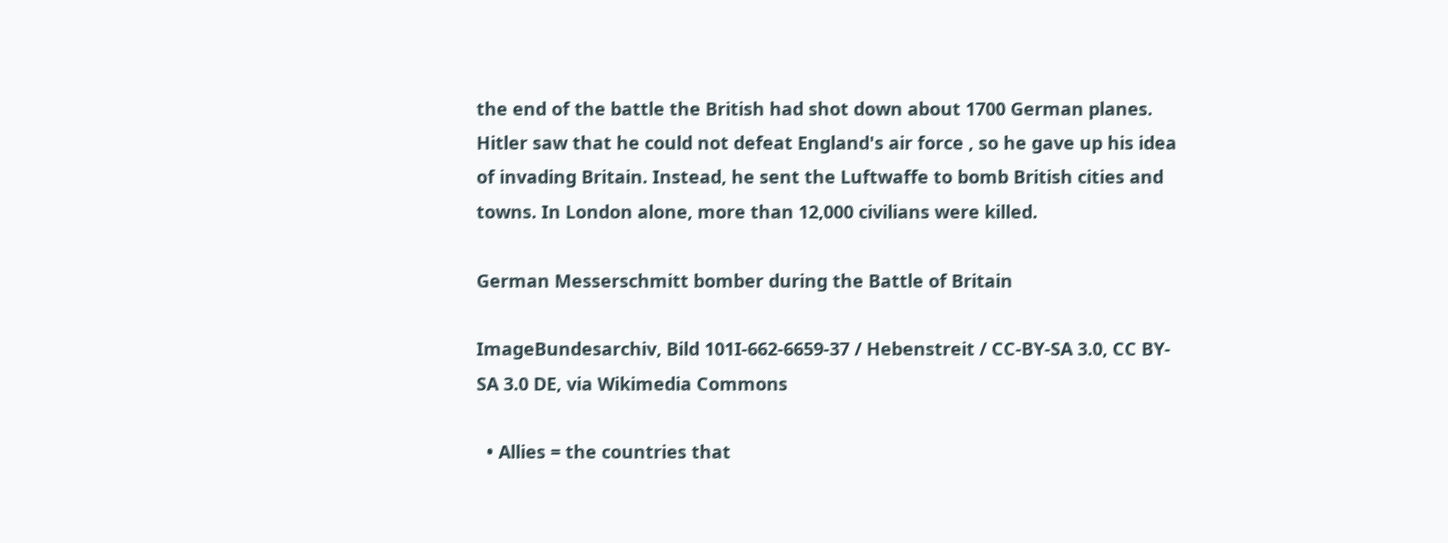the end of the battle the British had shot down about 1700 German planes. Hitler saw that he could not defeat England's air force , so he gave up his idea of invading Britain. Instead, he sent the Luftwaffe to bomb British cities and towns. In London alone, more than 12,000 civilians were killed.

German Messerschmitt bomber during the Battle of Britain

ImageBundesarchiv, Bild 101I-662-6659-37 / Hebenstreit / CC-BY-SA 3.0, CC BY-SA 3.0 DE, via Wikimedia Commons

  • Allies = the countries that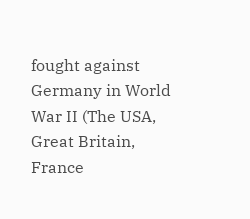fought against Germany in World War II (The USA, Great Britain, France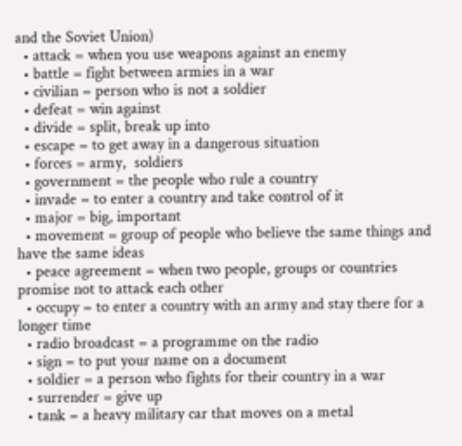and the Soviet Union)
  • attack = when you use weapons against an enemy
  • battle = fight between armies in a war
  • civilian = person who is not a soldier
  • defeat = win against
  • divide = split, break up into
  • escape = to get away in a dangerous situation
  • forces = army,  soldiers
  • government = the people who rule a country
  • invade = to enter a country and take control of it
  • major = big, important
  • movement = group of people who believe the same things and have the same ideas
  • peace agreement = when two people, groups or countries promise not to attack each other
  • occupy = to enter a country with an army and stay there for a longer time
  • radio broadcast = a programme on the radio
  • sign = to put your name on a document
  • soldier = a person who fights for their country in a war
  • surrender = give up
  • tank = a heavy military car that moves on a metal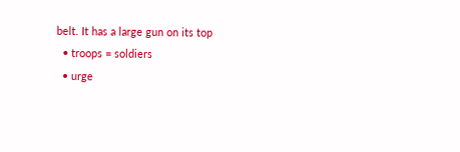belt. It has a large gun on its top
  • troops = soldiers
  • urge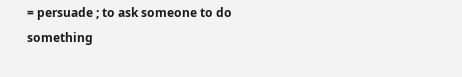= persuade ; to ask someone to do something